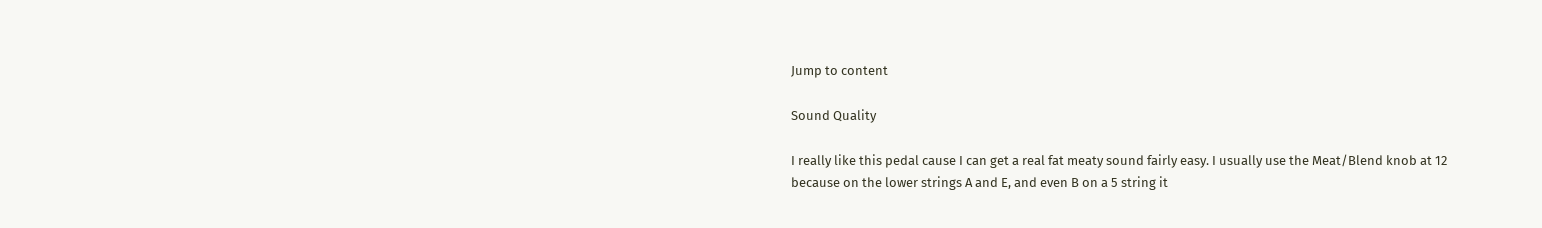Jump to content

Sound Quality

I really like this pedal cause I can get a real fat meaty sound fairly easy. I usually use the Meat/Blend knob at 12 because on the lower strings A and E, and even B on a 5 string it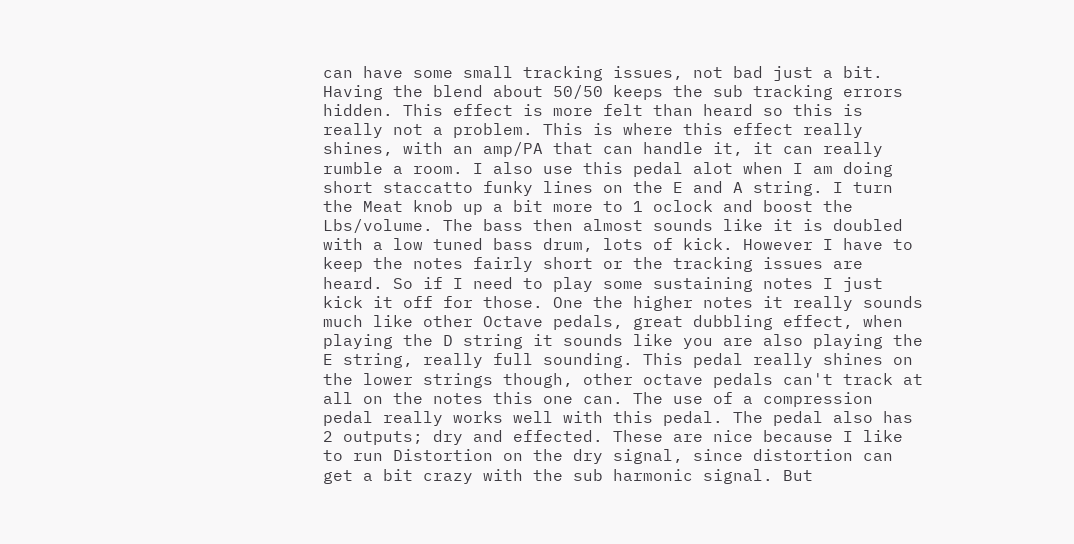can have some small tracking issues, not bad just a bit. Having the blend about 50/50 keeps the sub tracking errors hidden. This effect is more felt than heard so this is really not a problem. This is where this effect really shines, with an amp/PA that can handle it, it can really rumble a room. I also use this pedal alot when I am doing short staccatto funky lines on the E and A string. I turn the Meat knob up a bit more to 1 oclock and boost the Lbs/volume. The bass then almost sounds like it is doubled with a low tuned bass drum, lots of kick. However I have to keep the notes fairly short or the tracking issues are heard. So if I need to play some sustaining notes I just kick it off for those. One the higher notes it really sounds much like other Octave pedals, great dubbling effect, when playing the D string it sounds like you are also playing the E string, really full sounding. This pedal really shines on the lower strings though, other octave pedals can't track at all on the notes this one can. The use of a compression pedal really works well with this pedal. The pedal also has 2 outputs; dry and effected. These are nice because I like to run Distortion on the dry signal, since distortion can get a bit crazy with the sub harmonic signal. But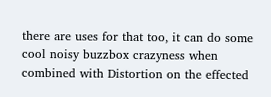there are uses for that too, it can do some cool noisy buzzbox crazyness when combined with Distortion on the effected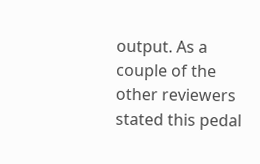output. As a couple of the other reviewers stated this pedal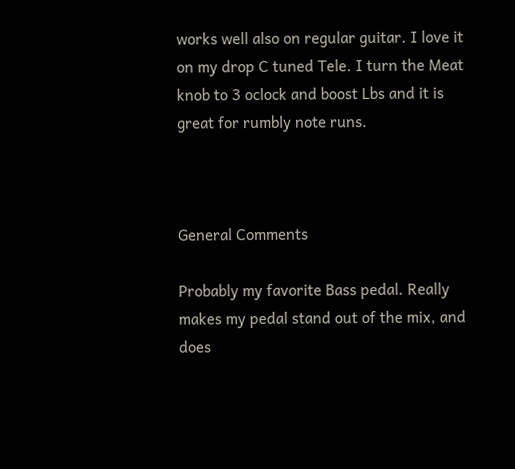works well also on regular guitar. I love it on my drop C tuned Tele. I turn the Meat knob to 3 oclock and boost Lbs and it is great for rumbly note runs.



General Comments

Probably my favorite Bass pedal. Really makes my pedal stand out of the mix, and does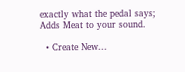exactly what the pedal says; Adds Meat to your sound.

  • Create New...